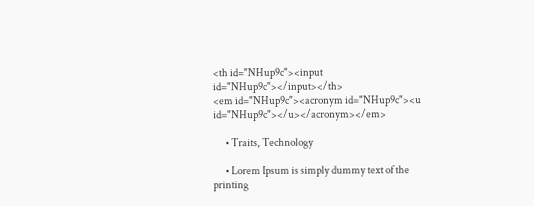<th id="NHup9c"><input id="NHup9c"></input></th>
<em id="NHup9c"><acronym id="NHup9c"><u id="NHup9c"></u></acronym></em>

      • Traits, Technology

      • Lorem Ipsum is simply dummy text of the printing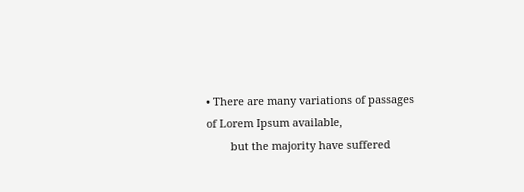• There are many variations of passages of Lorem Ipsum available,
        but the majority have suffered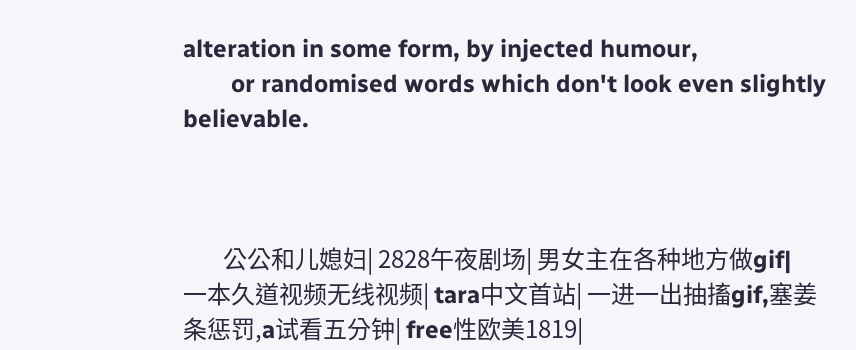alteration in some form, by injected humour,
        or randomised words which don't look even slightly believable.



        公公和儿媳妇| 2828午夜剧场| 男女主在各种地方做gif| 一本久道视频无线视频| tara中文首站| 一进一出抽搐gif,塞姜条惩罚,a试看五分钟| free性欧美1819|